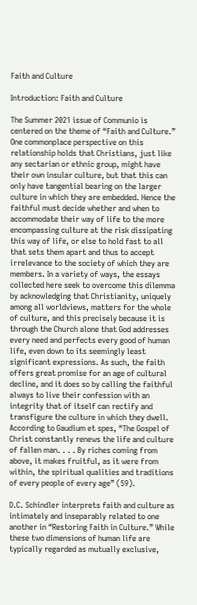Faith and Culture

Introduction: Faith and Culture

The Summer 2021 issue of Communio is centered on the theme of “Faith and Culture.” One commonplace perspective on this relationship holds that Christians, just like any sectarian or ethnic group, might have their own insular culture, but that this can only have tangential bearing on the larger culture in which they are embedded. Hence the faithful must decide whether and when to accommodate their way of life to the more encompassing culture at the risk dissipating this way of life, or else to hold fast to all that sets them apart and thus to accept irrelevance to the society of which they are members. In a variety of ways, the essays collected here seek to overcome this dilemma by acknowledging that Christianity, uniquely among all worldviews, matters for the whole of culture, and this precisely because it is through the Church alone that God addresses every need and perfects every good of human life, even down to its seemingly least significant expressions. As such, the faith offers great promise for an age of cultural decline, and it does so by calling the faithful always to live their confession with an integrity that of itself can rectify and transfigure the culture in which they dwell. According to Gaudium et spes, “The Gospel of Christ constantly renews the life and culture of fallen man. . . . By riches coming from above, it makes fruitful, as it were from within, the spiritual qualities and traditions of every people of every age” (59).

D.C. Schindler interprets faith and culture as intimately and inseparably related to one another in “Restoring Faith in Culture.” While these two dimensions of human life are typically regarded as mutually exclusive,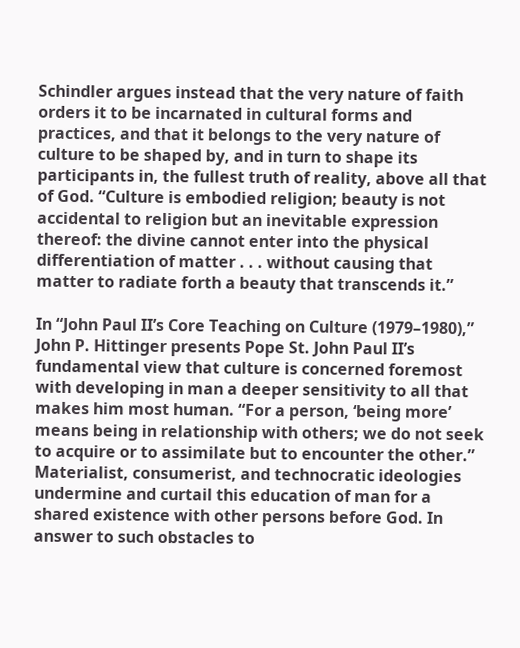Schindler argues instead that the very nature of faith orders it to be incarnated in cultural forms and practices, and that it belongs to the very nature of culture to be shaped by, and in turn to shape its participants in, the fullest truth of reality, above all that of God. “Culture is embodied religion; beauty is not accidental to religion but an inevitable expression thereof: the divine cannot enter into the physical differentiation of matter . . . without causing that matter to radiate forth a beauty that transcends it.”

In “John Paul II’s Core Teaching on Culture (1979–1980),” John P. Hittinger presents Pope St. John Paul II’s fundamental view that culture is concerned foremost with developing in man a deeper sensitivity to all that makes him most human. “For a person, ‘being more’ means being in relationship with others; we do not seek to acquire or to assimilate but to encounter the other.” Materialist, consumerist, and technocratic ideologies undermine and curtail this education of man for a shared existence with other persons before God. In answer to such obstacles to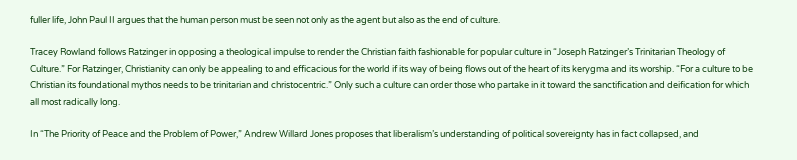fuller life, John Paul II argues that the human person must be seen not only as the agent but also as the end of culture.

Tracey Rowland follows Ratzinger in opposing a theological impulse to render the Christian faith fashionable for popular culture in “Joseph Ratzinger’s Trinitarian Theology of Culture.” For Ratzinger, Christianity can only be appealing to and efficacious for the world if its way of being flows out of the heart of its kerygma and its worship. “For a culture to be Christian its foundational mythos needs to be trinitarian and christocentric.” Only such a culture can order those who partake in it toward the sanctification and deification for which all most radically long.

In “The Priority of Peace and the Problem of Power,” Andrew Willard Jones proposes that liberalism’s understanding of political sovereignty has in fact collapsed, and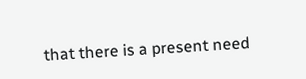that there is a present need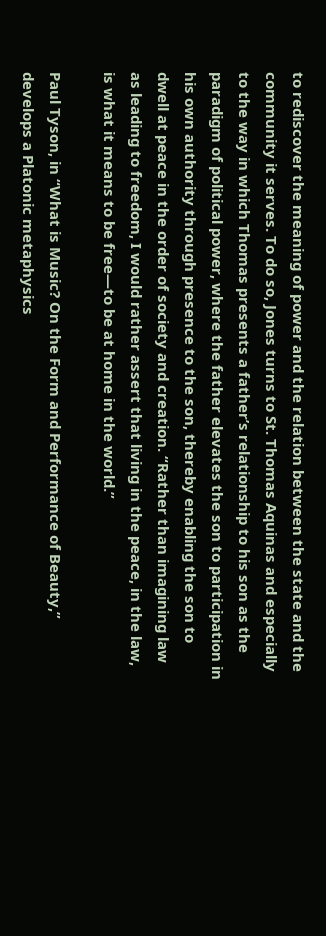to rediscover the meaning of power and the relation between the state and the community it serves. To do so, Jones turns to St. Thomas Aquinas and especially to the way in which Thomas presents a father’s relationship to his son as the paradigm of political power, where the father elevates the son to participation in his own authority through presence to the son, thereby enabling the son to dwell at peace in the order of society and creation. “Rather than imagining law as leading to freedom, I would rather assert that living in the peace, in the law, is what it means to be free—to be at home in the world.”

Paul Tyson, in “What is Music? On the Form and Performance of Beauty,” develops a Platonic metaphysics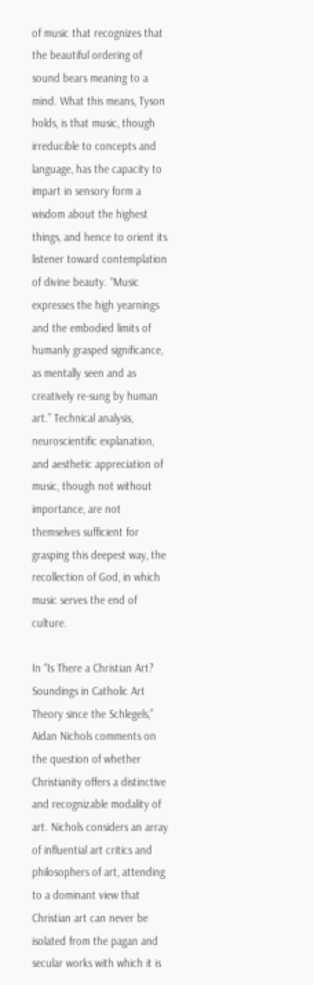of music that recognizes that the beautiful ordering of sound bears meaning to a mind. What this means, Tyson holds, is that music, though irreducible to concepts and language, has the capacity to impart in sensory form a wisdom about the highest things, and hence to orient its listener toward contemplation of divine beauty. “Music expresses the high yearnings and the embodied limits of humanly grasped significance, as mentally seen and as creatively re-sung by human art.” Technical analysis, neuroscientific explanation, and aesthetic appreciation of music, though not without importance, are not themselves sufficient for grasping this deepest way, the recollection of God, in which music serves the end of culture.

In “Is There a Christian Art? Soundings in Catholic Art Theory since the Schlegels,” Aidan Nichols comments on the question of whether Christianity offers a distinctive and recognizable modality of art. Nichols considers an array of influential art critics and philosophers of art, attending to a dominant view that Christian art can never be isolated from the pagan and secular works with which it is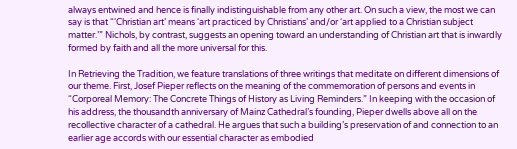always entwined and hence is finally indistinguishable from any other art. On such a view, the most we can say is that “‘Christian art’ means ‘art practiced by Christians’ and/or ‘art applied to a Christian subject matter.’” Nichols, by contrast, suggests an opening toward an understanding of Christian art that is inwardly formed by faith and all the more universal for this.

In Retrieving the Tradition, we feature translations of three writings that meditate on different dimensions of our theme. First, Josef Pieper reflects on the meaning of the commemoration of persons and events in “Corporeal Memory: The Concrete Things of History as Living Reminders.” In keeping with the occasion of his address, the thousandth anniversary of Mainz Cathedral’s founding, Pieper dwells above all on the recollective character of a cathedral. He argues that such a building’s preservation of and connection to an earlier age accords with our essential character as embodied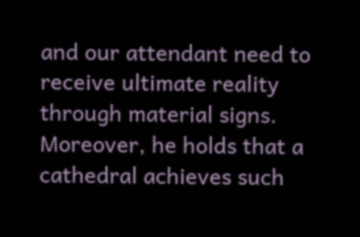and our attendant need to receive ultimate reality through material signs. Moreover, he holds that a cathedral achieves such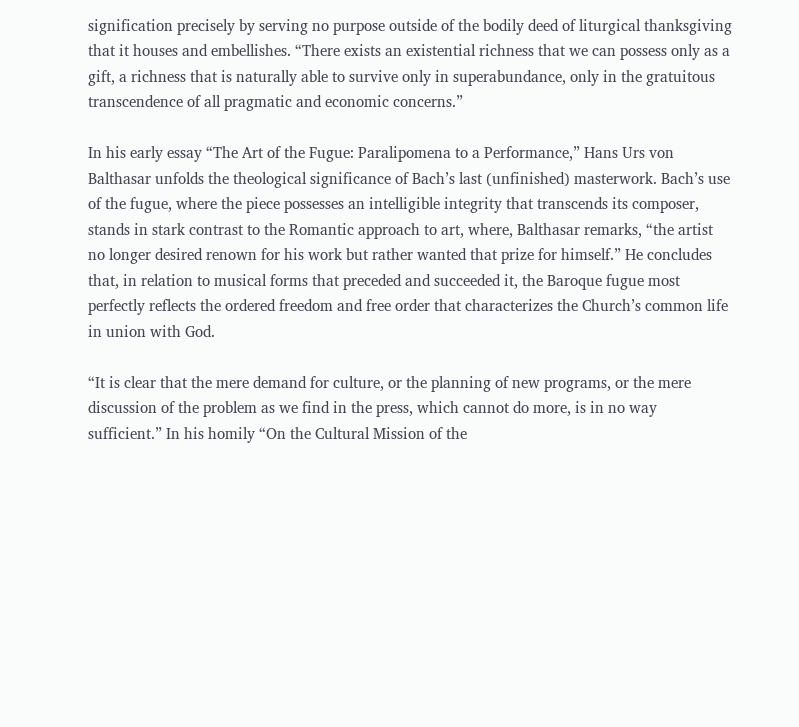signification precisely by serving no purpose outside of the bodily deed of liturgical thanksgiving that it houses and embellishes. “There exists an existential richness that we can possess only as a gift, a richness that is naturally able to survive only in superabundance, only in the gratuitous transcendence of all pragmatic and economic concerns.”

In his early essay “The Art of the Fugue: Paralipomena to a Performance,” Hans Urs von Balthasar unfolds the theological significance of Bach’s last (unfinished) masterwork. Bach’s use of the fugue, where the piece possesses an intelligible integrity that transcends its composer, stands in stark contrast to the Romantic approach to art, where, Balthasar remarks, “the artist no longer desired renown for his work but rather wanted that prize for himself.” He concludes that, in relation to musical forms that preceded and succeeded it, the Baroque fugue most perfectly reflects the ordered freedom and free order that characterizes the Church’s common life in union with God.

“It is clear that the mere demand for culture, or the planning of new programs, or the mere discussion of the problem as we find in the press, which cannot do more, is in no way sufficient.” In his homily “On the Cultural Mission of the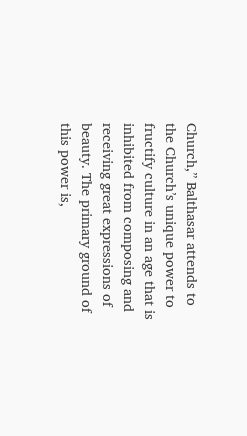Church,” Balthasar attends to the Church’s unique power to fructify culture in an age that is inhibited from composing and receiving great expressions of beauty. The primary ground of this power is,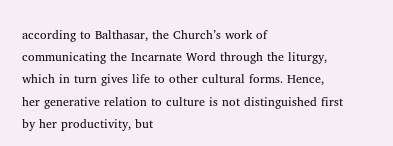according to Balthasar, the Church’s work of communicating the Incarnate Word through the liturgy, which in turn gives life to other cultural forms. Hence, her generative relation to culture is not distinguished first by her productivity, but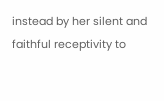instead by her silent and faithful receptivity to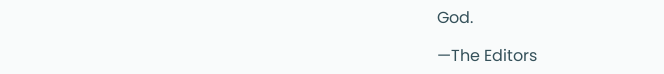God.

—The Editors